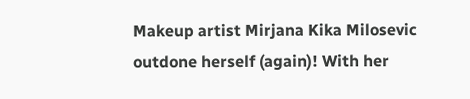Makeup artist Mirjana Kika Milosevic outdone herself (again)! With her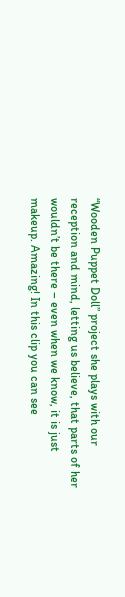“Wooden Puppet Doll” project she plays with our reception and mind, letting us believe, that parts of her wouldn’t be there – even when we know, it is just makeup. Amazing! In this clip you can see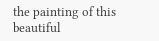the painting of this beautiful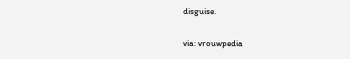disguise.

via: vrouwpedia